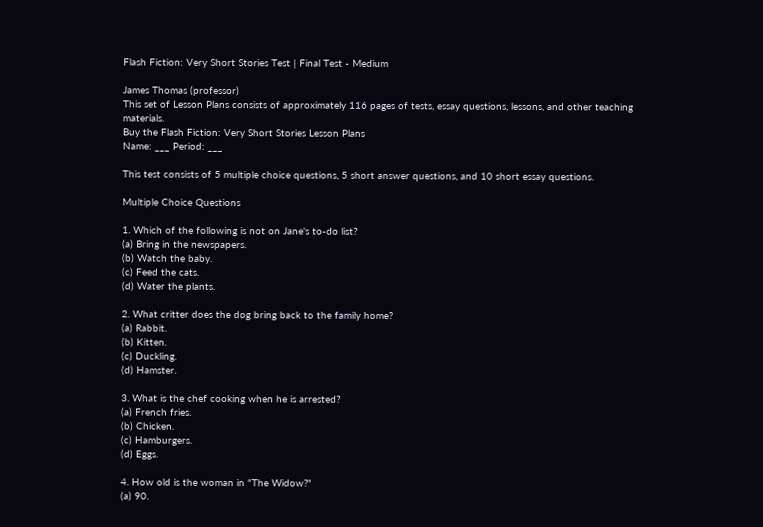Flash Fiction: Very Short Stories Test | Final Test - Medium

James Thomas (professor)
This set of Lesson Plans consists of approximately 116 pages of tests, essay questions, lessons, and other teaching materials.
Buy the Flash Fiction: Very Short Stories Lesson Plans
Name: ___ Period: ___

This test consists of 5 multiple choice questions, 5 short answer questions, and 10 short essay questions.

Multiple Choice Questions

1. Which of the following is not on Jane's to-do list?
(a) Bring in the newspapers.
(b) Watch the baby.
(c) Feed the cats.
(d) Water the plants.

2. What critter does the dog bring back to the family home?
(a) Rabbit.
(b) Kitten.
(c) Duckling.
(d) Hamster.

3. What is the chef cooking when he is arrested?
(a) French fries.
(b) Chicken.
(c) Hamburgers.
(d) Eggs.

4. How old is the woman in "The Widow?"
(a) 90.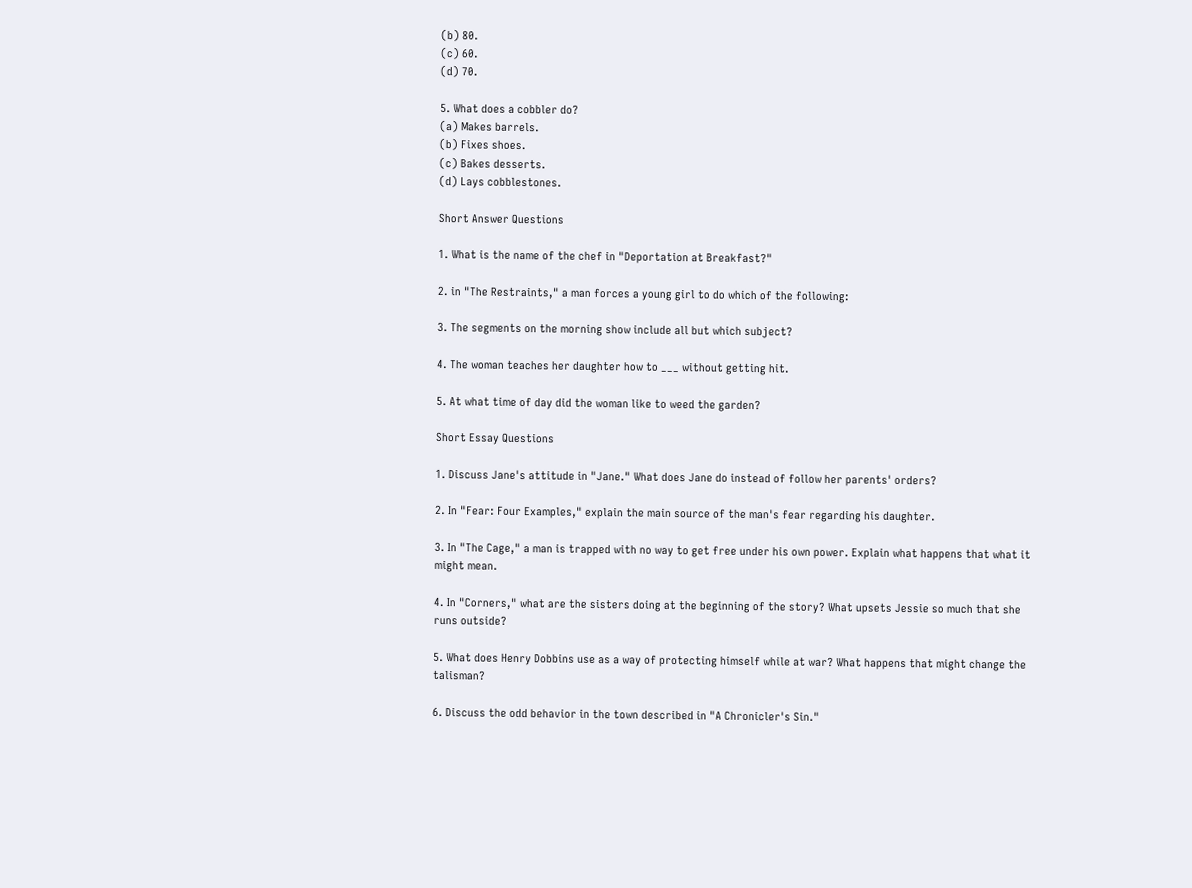(b) 80.
(c) 60.
(d) 70.

5. What does a cobbler do?
(a) Makes barrels.
(b) Fixes shoes.
(c) Bakes desserts.
(d) Lays cobblestones.

Short Answer Questions

1. What is the name of the chef in "Deportation at Breakfast?"

2. in "The Restraints," a man forces a young girl to do which of the following:

3. The segments on the morning show include all but which subject?

4. The woman teaches her daughter how to ___ without getting hit.

5. At what time of day did the woman like to weed the garden?

Short Essay Questions

1. Discuss Jane's attitude in "Jane." What does Jane do instead of follow her parents' orders?

2. In "Fear: Four Examples," explain the main source of the man's fear regarding his daughter.

3. In "The Cage," a man is trapped with no way to get free under his own power. Explain what happens that what it might mean.

4. In "Corners," what are the sisters doing at the beginning of the story? What upsets Jessie so much that she runs outside?

5. What does Henry Dobbins use as a way of protecting himself while at war? What happens that might change the talisman?

6. Discuss the odd behavior in the town described in "A Chronicler's Sin."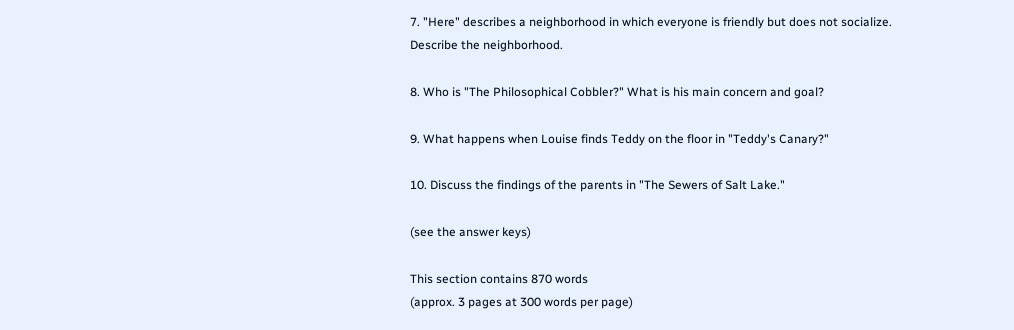7. "Here" describes a neighborhood in which everyone is friendly but does not socialize. Describe the neighborhood.

8. Who is "The Philosophical Cobbler?" What is his main concern and goal?

9. What happens when Louise finds Teddy on the floor in "Teddy's Canary?"

10. Discuss the findings of the parents in "The Sewers of Salt Lake."

(see the answer keys)

This section contains 870 words
(approx. 3 pages at 300 words per page)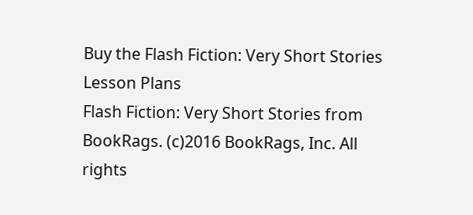Buy the Flash Fiction: Very Short Stories Lesson Plans
Flash Fiction: Very Short Stories from BookRags. (c)2016 BookRags, Inc. All rights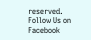reserved.
Follow Us on Facebook